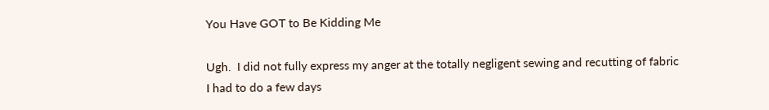You Have GOT to Be Kidding Me

Ugh.  I did not fully express my anger at the totally negligent sewing and recutting of fabric I had to do a few days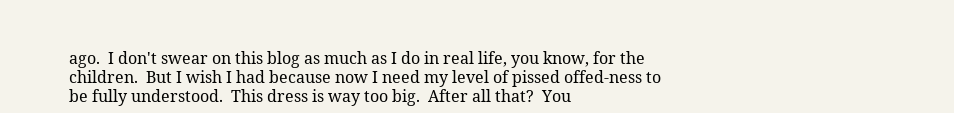ago.  I don't swear on this blog as much as I do in real life, you know, for the children.  But I wish I had because now I need my level of pissed offed-ness to be fully understood.  This dress is way too big.  After all that?  You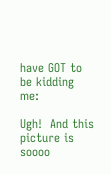have GOT to be kidding me:

Ugh!  And this picture is soooo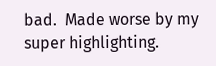bad.  Made worse by my super highlighting.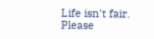Life isn't fair.  Please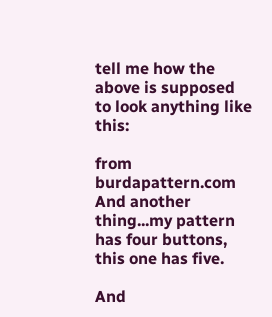tell me how the above is supposed to look anything like this:

from burdapattern.com
And another thing...my pattern has four buttons, this one has five.

And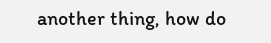another thing, how do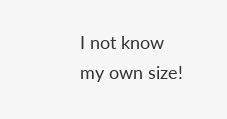I not know my own size!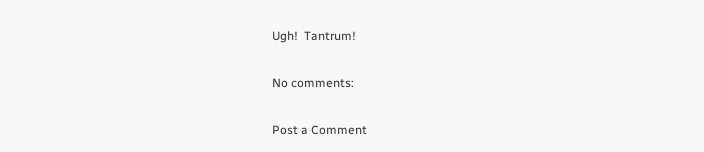Ugh!  Tantrum!

No comments:

Post a Comment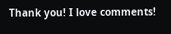Thank you! I love comments!